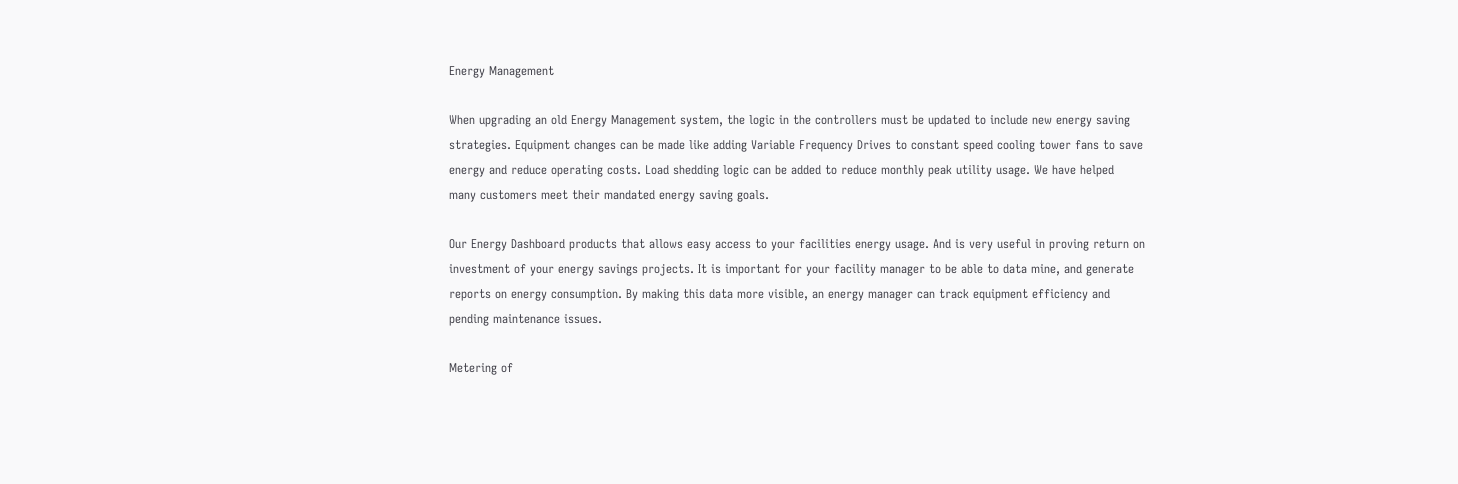Energy Management

When upgrading an old Energy Management system, the logic in the controllers must be updated to include new energy saving
strategies. Equipment changes can be made like adding Variable Frequency Drives to constant speed cooling tower fans to save
energy and reduce operating costs. Load shedding logic can be added to reduce monthly peak utility usage. We have helped
many customers meet their mandated energy saving goals.

Our Energy Dashboard products that allows easy access to your facilities energy usage. And is very useful in proving return on
investment of your energy savings projects. It is important for your facility manager to be able to data mine, and generate
reports on energy consumption. By making this data more visible, an energy manager can track equipment efficiency and
pending maintenance issues.

Metering of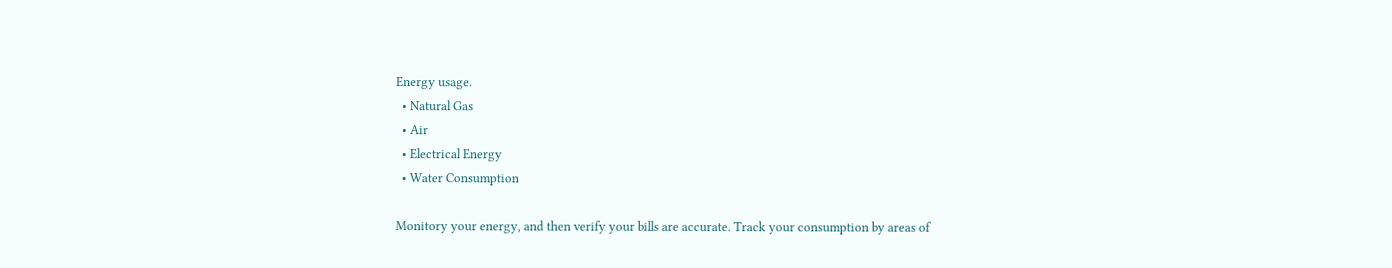Energy usage.
  • Natural Gas
  • Air
  • Electrical Energy
  • Water Consumption

Monitory your energy, and then verify your bills are accurate. Track your consumption by areas of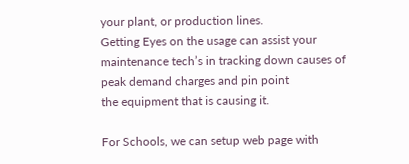your plant, or production lines.
Getting Eyes on the usage can assist your maintenance tech’s in tracking down causes of peak demand charges and pin point
the equipment that is causing it.

For Schools, we can setup web page with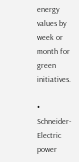energy values by week or month for green initiatives.

• Schneider-Electric power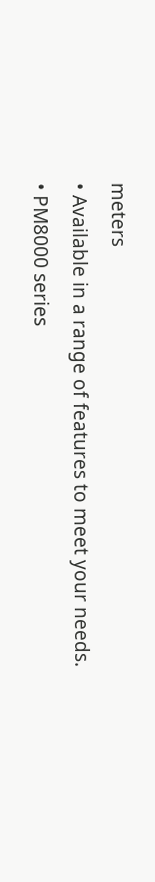meters
• Available in a range of features to meet your needs.
• PM8000 series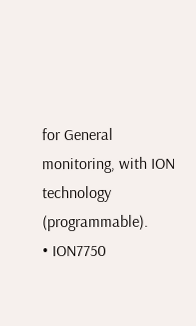for General monitoring, with ION technology (programmable).
• ION7750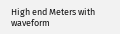High end Meters with waveform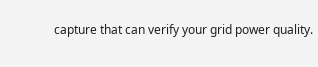capture that can verify your grid power quality.